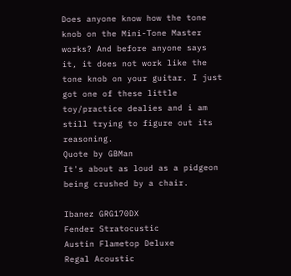Does anyone know how the tone knob on the Mini-Tone Master works? And before anyone says it, it does not work like the tone knob on your guitar. I just got one of these little toy/practice dealies and i am still trying to figure out its reasoning.
Quote by GBMan
It's about as loud as a pidgeon being crushed by a chair.

Ibanez GRG170DX
Fender Stratocustic
Austin Flametop Deluxe
Regal Acoustic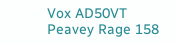Vox AD50VT
Peavey Rage 158